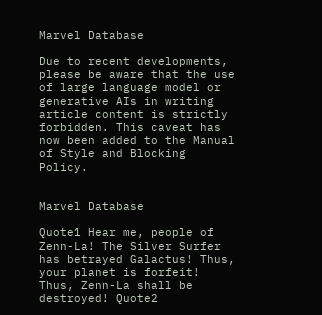Marvel Database

Due to recent developments, please be aware that the use of large language model or generative AIs in writing article content is strictly forbidden. This caveat has now been added to the Manual of Style and Blocking Policy.


Marvel Database

Quote1 Hear me, people of Zenn-La! The Silver Surfer has betrayed Galactus! Thus, your planet is forfeit! Thus, Zenn-La shall be destroyed! Quote2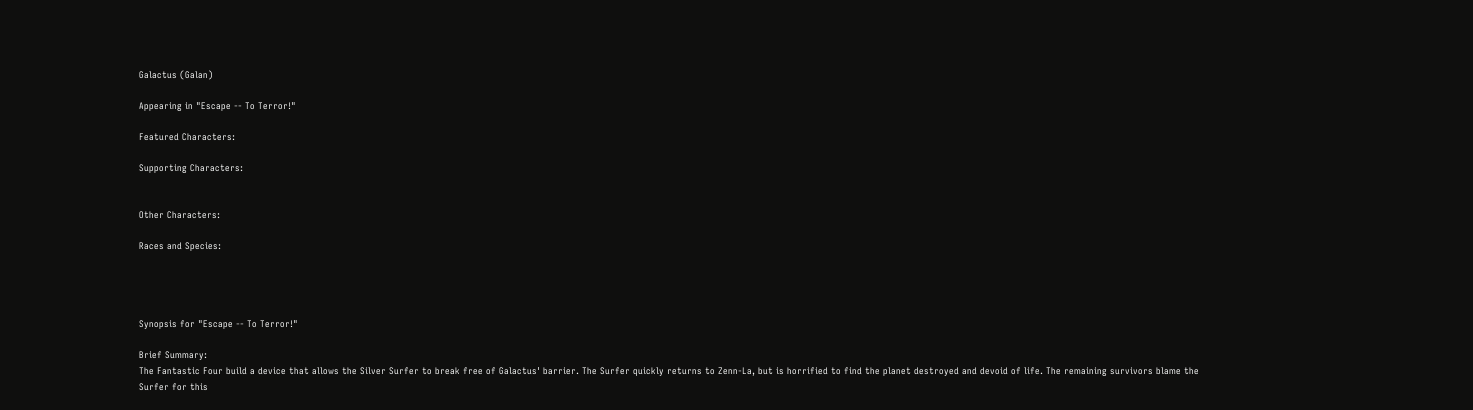Galactus (Galan)

Appearing in "Escape -- To Terror!"

Featured Characters:

Supporting Characters:


Other Characters:

Races and Species:




Synopsis for "Escape -- To Terror!"

Brief Summary:
The Fantastic Four build a device that allows the Silver Surfer to break free of Galactus' barrier. The Surfer quickly returns to Zenn-La, but is horrified to find the planet destroyed and devoid of life. The remaining survivors blame the Surfer for this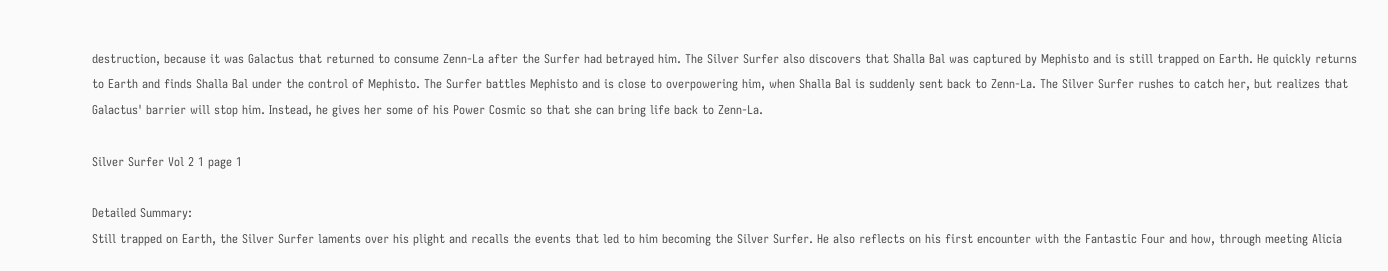destruction, because it was Galactus that returned to consume Zenn-La after the Surfer had betrayed him. The Silver Surfer also discovers that Shalla Bal was captured by Mephisto and is still trapped on Earth. He quickly returns to Earth and finds Shalla Bal under the control of Mephisto. The Surfer battles Mephisto and is close to overpowering him, when Shalla Bal is suddenly sent back to Zenn-La. The Silver Surfer rushes to catch her, but realizes that Galactus' barrier will stop him. Instead, he gives her some of his Power Cosmic so that she can bring life back to Zenn-La.

Silver Surfer Vol 2 1 page 1

Detailed Summary:
Still trapped on Earth, the Silver Surfer laments over his plight and recalls the events that led to him becoming the Silver Surfer. He also reflects on his first encounter with the Fantastic Four and how, through meeting Alicia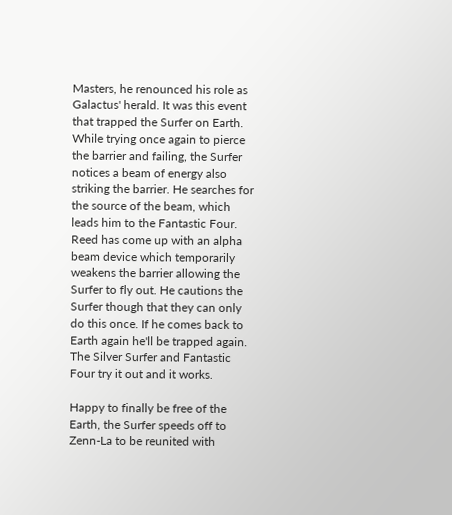Masters, he renounced his role as Galactus' herald. It was this event that trapped the Surfer on Earth. While trying once again to pierce the barrier and failing, the Surfer notices a beam of energy also striking the barrier. He searches for the source of the beam, which leads him to the Fantastic Four. Reed has come up with an alpha beam device which temporarily weakens the barrier allowing the Surfer to fly out. He cautions the Surfer though that they can only do this once. If he comes back to Earth again he'll be trapped again. The Silver Surfer and Fantastic Four try it out and it works.

Happy to finally be free of the Earth, the Surfer speeds off to Zenn-La to be reunited with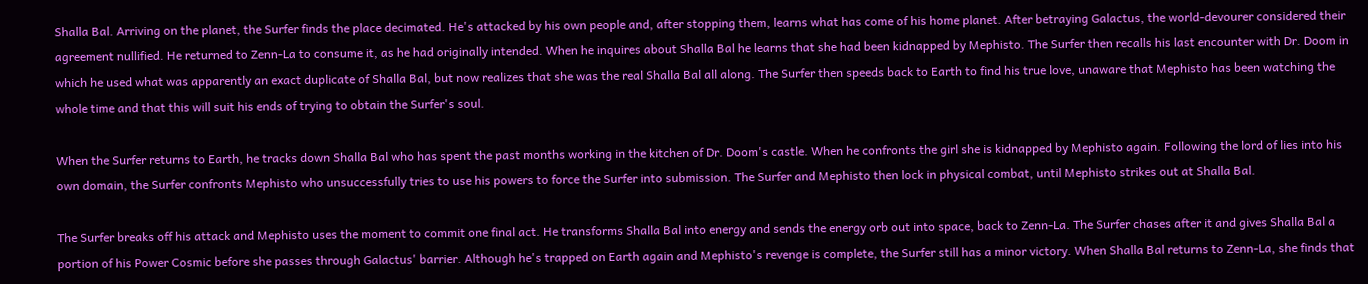Shalla Bal. Arriving on the planet, the Surfer finds the place decimated. He's attacked by his own people and, after stopping them, learns what has come of his home planet. After betraying Galactus, the world-devourer considered their agreement nullified. He returned to Zenn-La to consume it, as he had originally intended. When he inquires about Shalla Bal he learns that she had been kidnapped by Mephisto. The Surfer then recalls his last encounter with Dr. Doom in which he used what was apparently an exact duplicate of Shalla Bal, but now realizes that she was the real Shalla Bal all along. The Surfer then speeds back to Earth to find his true love, unaware that Mephisto has been watching the whole time and that this will suit his ends of trying to obtain the Surfer's soul.

When the Surfer returns to Earth, he tracks down Shalla Bal who has spent the past months working in the kitchen of Dr. Doom's castle. When he confronts the girl she is kidnapped by Mephisto again. Following the lord of lies into his own domain, the Surfer confronts Mephisto who unsuccessfully tries to use his powers to force the Surfer into submission. The Surfer and Mephisto then lock in physical combat, until Mephisto strikes out at Shalla Bal.

The Surfer breaks off his attack and Mephisto uses the moment to commit one final act. He transforms Shalla Bal into energy and sends the energy orb out into space, back to Zenn-La. The Surfer chases after it and gives Shalla Bal a portion of his Power Cosmic before she passes through Galactus' barrier. Although he's trapped on Earth again and Mephisto's revenge is complete, the Surfer still has a minor victory. When Shalla Bal returns to Zenn-La, she finds that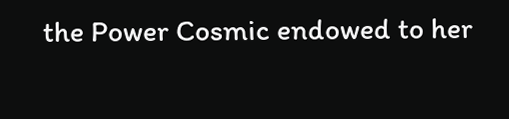the Power Cosmic endowed to her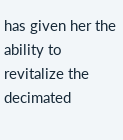has given her the ability to revitalize the decimated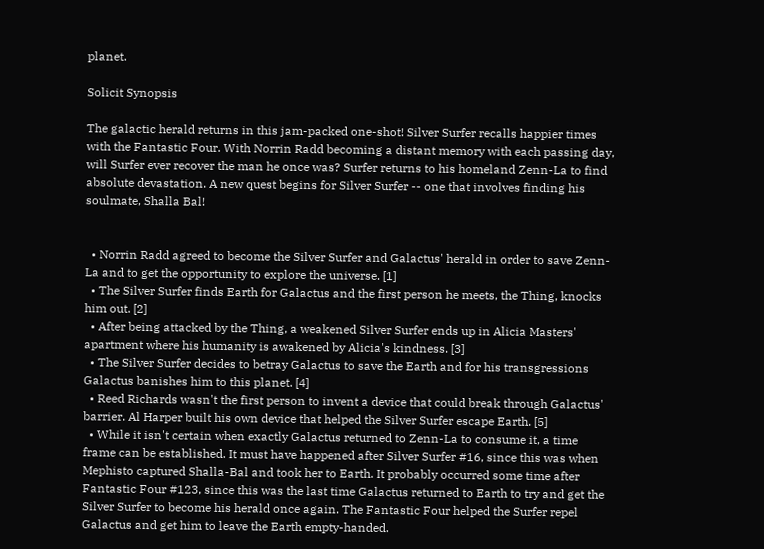planet.

Solicit Synopsis

The galactic herald returns in this jam-packed one-shot! Silver Surfer recalls happier times with the Fantastic Four. With Norrin Radd becoming a distant memory with each passing day, will Surfer ever recover the man he once was? Surfer returns to his homeland Zenn-La to find absolute devastation. A new quest begins for Silver Surfer -- one that involves finding his soulmate, Shalla Bal!


  • Norrin Radd agreed to become the Silver Surfer and Galactus' herald in order to save Zenn-La and to get the opportunity to explore the universe. [1]
  • The Silver Surfer finds Earth for Galactus and the first person he meets, the Thing, knocks him out. [2]
  • After being attacked by the Thing, a weakened Silver Surfer ends up in Alicia Masters' apartment where his humanity is awakened by Alicia's kindness. [3]
  • The Silver Surfer decides to betray Galactus to save the Earth and for his transgressions Galactus banishes him to this planet. [4]
  • Reed Richards wasn't the first person to invent a device that could break through Galactus' barrier. Al Harper built his own device that helped the Silver Surfer escape Earth. [5]
  • While it isn't certain when exactly Galactus returned to Zenn-La to consume it, a time frame can be established. It must have happened after Silver Surfer #16, since this was when Mephisto captured Shalla-Bal and took her to Earth. It probably occurred some time after Fantastic Four #123, since this was the last time Galactus returned to Earth to try and get the Silver Surfer to become his herald once again. The Fantastic Four helped the Surfer repel Galactus and get him to leave the Earth empty-handed.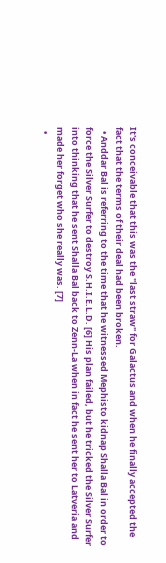It's conceivable that this was the "last straw" for Galactus and when he finally accepted the fact that the terms of their deal had been broken.
  • Anddar Bal is referring to the time that he witnessed Mephisto kidnap Shalla Bal in order to force the Silver Surfer to destroy S.H.I.E.L.D. [6] His plan failed, but he tricked the Silver Surfer into thinking that he sent Shalla Bal back to Zenn-La when in fact he sent her to Latveria and made her forget who she really was. [7]
  •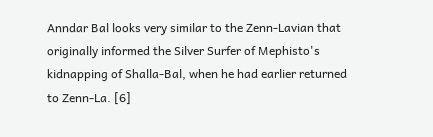Anndar Bal looks very similar to the Zenn-Lavian that originally informed the Silver Surfer of Mephisto's kidnapping of Shalla-Bal, when he had earlier returned to Zenn-La. [6]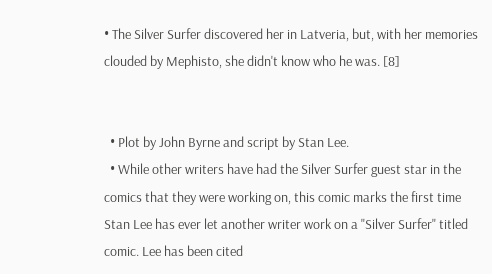• The Silver Surfer discovered her in Latveria, but, with her memories clouded by Mephisto, she didn't know who he was. [8]


  • Plot by John Byrne and script by Stan Lee.
  • While other writers have had the Silver Surfer guest star in the comics that they were working on, this comic marks the first time Stan Lee has ever let another writer work on a "Silver Surfer" titled comic. Lee has been cited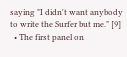saying "I didn't want anybody to write the Surfer but me." [9]
  • The first panel on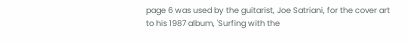page 6 was used by the guitarist, Joe Satriani, for the cover art to his 1987 album, 'Surfing with the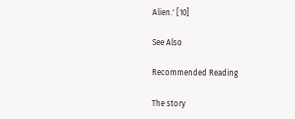Alien.' [10]

See Also

Recommended Reading

The story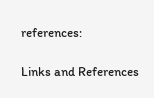references:

Links and References